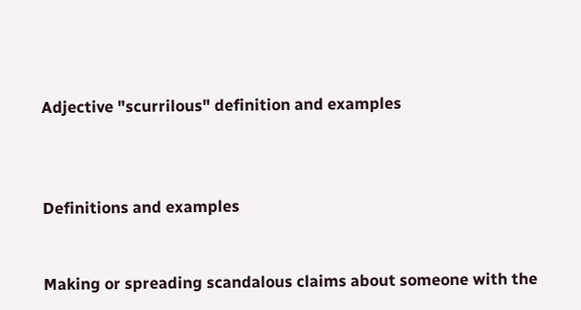Adjective "scurrilous" definition and examples



Definitions and examples


Making or spreading scandalous claims about someone with the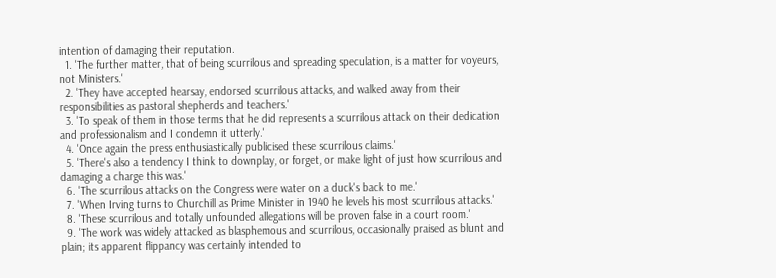intention of damaging their reputation.
  1. 'The further matter, that of being scurrilous and spreading speculation, is a matter for voyeurs, not Ministers.'
  2. 'They have accepted hearsay, endorsed scurrilous attacks, and walked away from their responsibilities as pastoral shepherds and teachers.'
  3. 'To speak of them in those terms that he did represents a scurrilous attack on their dedication and professionalism and I condemn it utterly.'
  4. 'Once again the press enthusiastically publicised these scurrilous claims.'
  5. 'There's also a tendency I think to downplay, or forget, or make light of just how scurrilous and damaging a charge this was.'
  6. 'The scurrilous attacks on the Congress were water on a duck's back to me.'
  7. 'When Irving turns to Churchill as Prime Minister in 1940 he levels his most scurrilous attacks.'
  8. 'These scurrilous and totally unfounded allegations will be proven false in a court room.'
  9. 'The work was widely attacked as blasphemous and scurrilous, occasionally praised as blunt and plain; its apparent flippancy was certainly intended to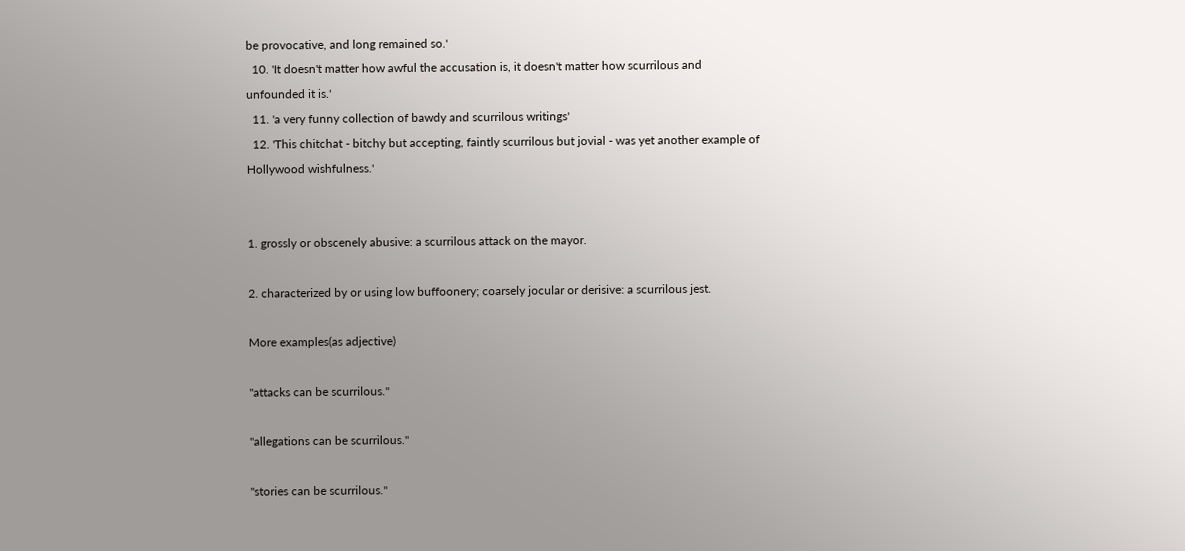be provocative, and long remained so.'
  10. 'It doesn't matter how awful the accusation is, it doesn't matter how scurrilous and unfounded it is.'
  11. 'a very funny collection of bawdy and scurrilous writings'
  12. 'This chitchat - bitchy but accepting, faintly scurrilous but jovial - was yet another example of Hollywood wishfulness.'


1. grossly or obscenely abusive: a scurrilous attack on the mayor.

2. characterized by or using low buffoonery; coarsely jocular or derisive: a scurrilous jest.

More examples(as adjective)

"attacks can be scurrilous."

"allegations can be scurrilous."

"stories can be scurrilous."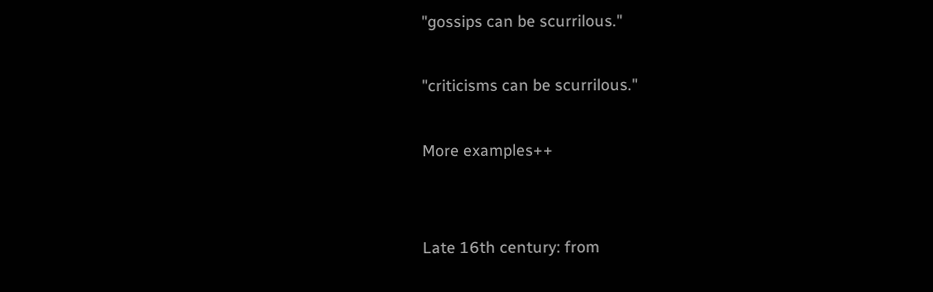"gossips can be scurrilous."

"criticisms can be scurrilous."

More examples++


Late 16th century: from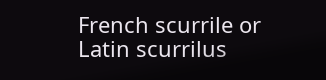French scurrile or Latin scurrilus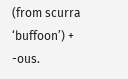(from scurra ‘buffoon’) + -ous.